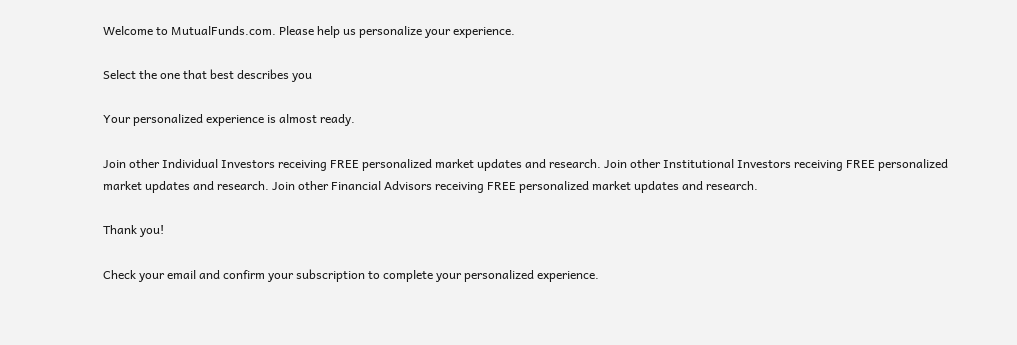Welcome to MutualFunds.com. Please help us personalize your experience.

Select the one that best describes you

Your personalized experience is almost ready.

Join other Individual Investors receiving FREE personalized market updates and research. Join other Institutional Investors receiving FREE personalized market updates and research. Join other Financial Advisors receiving FREE personalized market updates and research.

Thank you!

Check your email and confirm your subscription to complete your personalized experience.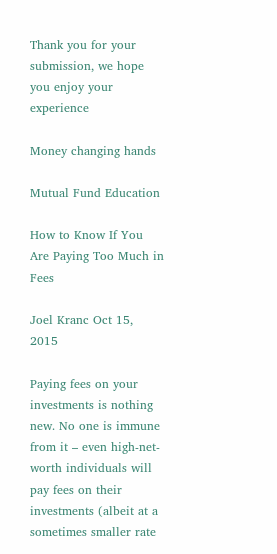Thank you for your submission, we hope you enjoy your experience

Money changing hands

Mutual Fund Education

How to Know If You Are Paying Too Much in Fees

Joel Kranc Oct 15, 2015

Paying fees on your investments is nothing new. No one is immune from it – even high-net-worth individuals will pay fees on their investments (albeit at a sometimes smaller rate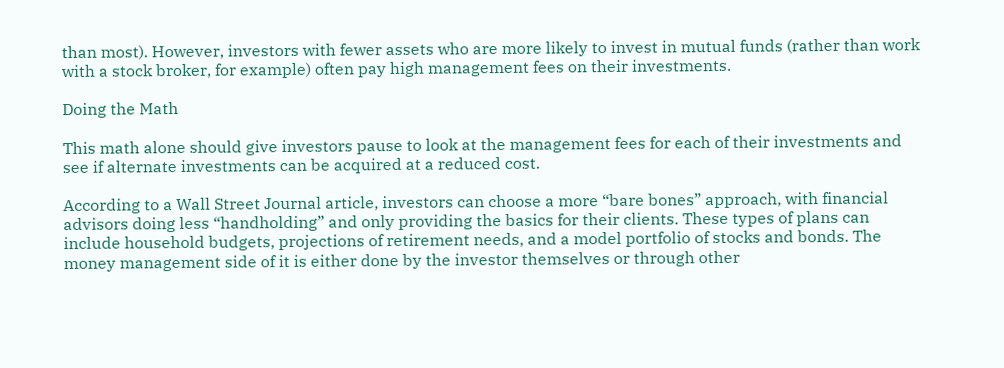than most). However, investors with fewer assets who are more likely to invest in mutual funds (rather than work with a stock broker, for example) often pay high management fees on their investments.

Doing the Math

This math alone should give investors pause to look at the management fees for each of their investments and see if alternate investments can be acquired at a reduced cost.

According to a Wall Street Journal article, investors can choose a more “bare bones” approach, with financial advisors doing less “handholding” and only providing the basics for their clients. These types of plans can include household budgets, projections of retirement needs, and a model portfolio of stocks and bonds. The money management side of it is either done by the investor themselves or through other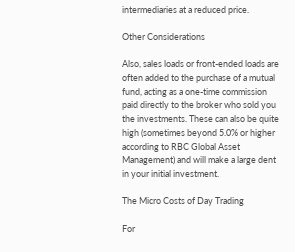intermediaries at a reduced price.

Other Considerations

Also, sales loads or front-ended loads are often added to the purchase of a mutual fund, acting as a one-time commission paid directly to the broker who sold you the investments. These can also be quite high (sometimes beyond 5.0% or higher according to RBC Global Asset Management) and will make a large dent in your initial investment.

The Micro Costs of Day Trading

For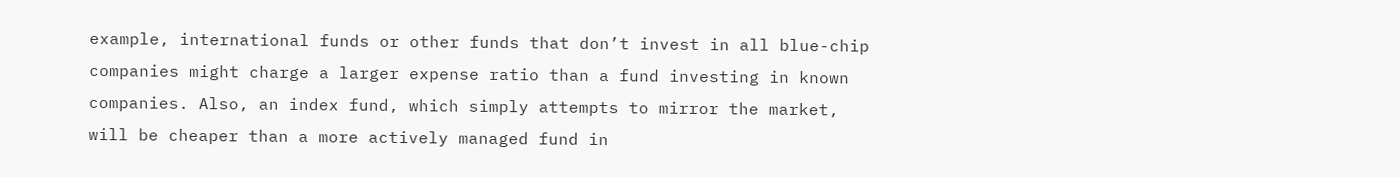example, international funds or other funds that don’t invest in all blue-chip companies might charge a larger expense ratio than a fund investing in known companies. Also, an index fund, which simply attempts to mirror the market, will be cheaper than a more actively managed fund in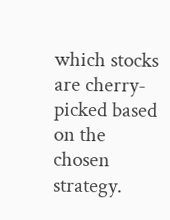which stocks are cherry-picked based on the chosen strategy.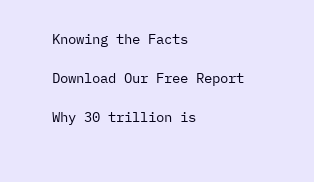Knowing the Facts

Download Our Free Report

Why 30 trillion is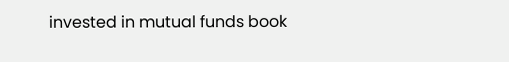invested in mutual funds book